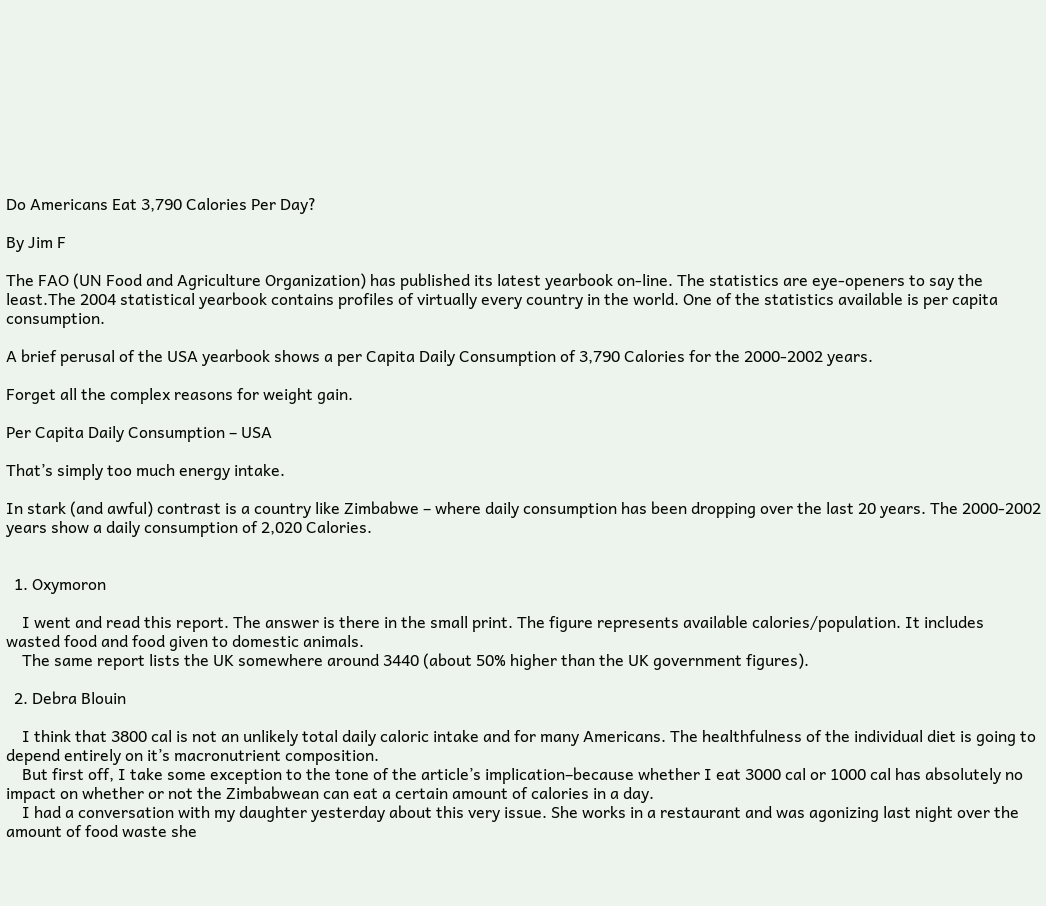Do Americans Eat 3,790 Calories Per Day?

By Jim F

The FAO (UN Food and Agriculture Organization) has published its latest yearbook on-line. The statistics are eye-openers to say the least.The 2004 statistical yearbook contains profiles of virtually every country in the world. One of the statistics available is per capita consumption.

A brief perusal of the USA yearbook shows a per Capita Daily Consumption of 3,790 Calories for the 2000-2002 years.

Forget all the complex reasons for weight gain.

Per Capita Daily Consumption – USA

That’s simply too much energy intake.

In stark (and awful) contrast is a country like Zimbabwe – where daily consumption has been dropping over the last 20 years. The 2000-2002 years show a daily consumption of 2,020 Calories.


  1. Oxymoron

    I went and read this report. The answer is there in the small print. The figure represents available calories/population. It includes wasted food and food given to domestic animals.
    The same report lists the UK somewhere around 3440 (about 50% higher than the UK government figures).

  2. Debra Blouin

    I think that 3800 cal is not an unlikely total daily caloric intake and for many Americans. The healthfulness of the individual diet is going to depend entirely on it’s macronutrient composition.
    But first off, I take some exception to the tone of the article’s implication–because whether I eat 3000 cal or 1000 cal has absolutely no impact on whether or not the Zimbabwean can eat a certain amount of calories in a day.
    I had a conversation with my daughter yesterday about this very issue. She works in a restaurant and was agonizing last night over the amount of food waste she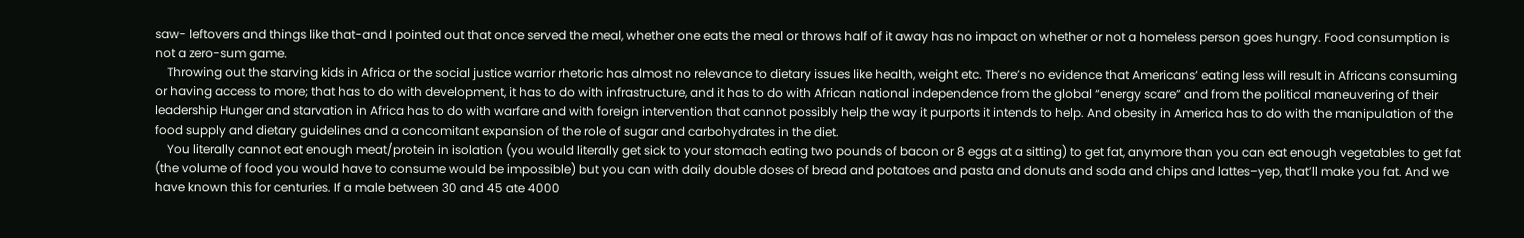saw- leftovers and things like that-and I pointed out that once served the meal, whether one eats the meal or throws half of it away has no impact on whether or not a homeless person goes hungry. Food consumption is not a zero-sum game.
    Throwing out the starving kids in Africa or the social justice warrior rhetoric has almost no relevance to dietary issues like health, weight etc. There’s no evidence that Americans’ eating less will result in Africans consuming or having access to more; that has to do with development, it has to do with infrastructure, and it has to do with African national independence from the global “energy scare” and from the political maneuvering of their leadership Hunger and starvation in Africa has to do with warfare and with foreign intervention that cannot possibly help the way it purports it intends to help. And obesity in America has to do with the manipulation of the food supply and dietary guidelines and a concomitant expansion of the role of sugar and carbohydrates in the diet.
    You literally cannot eat enough meat/protein in isolation (you would literally get sick to your stomach eating two pounds of bacon or 8 eggs at a sitting) to get fat, anymore than you can eat enough vegetables to get fat (the volume of food you would have to consume would be impossible) but you can with daily double doses of bread and potatoes and pasta and donuts and soda and chips and lattes–yep, that’ll make you fat. And we have known this for centuries. If a male between 30 and 45 ate 4000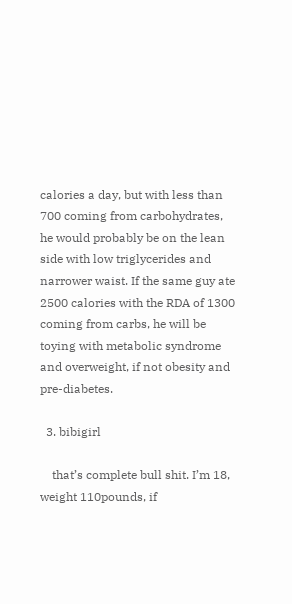calories a day, but with less than 700 coming from carbohydrates, he would probably be on the lean side with low triglycerides and narrower waist. If the same guy ate 2500 calories with the RDA of 1300 coming from carbs, he will be toying with metabolic syndrome and overweight, if not obesity and pre-diabetes.

  3. bibigirl

    that’s complete bull shit. I’m 18, weight 110pounds, if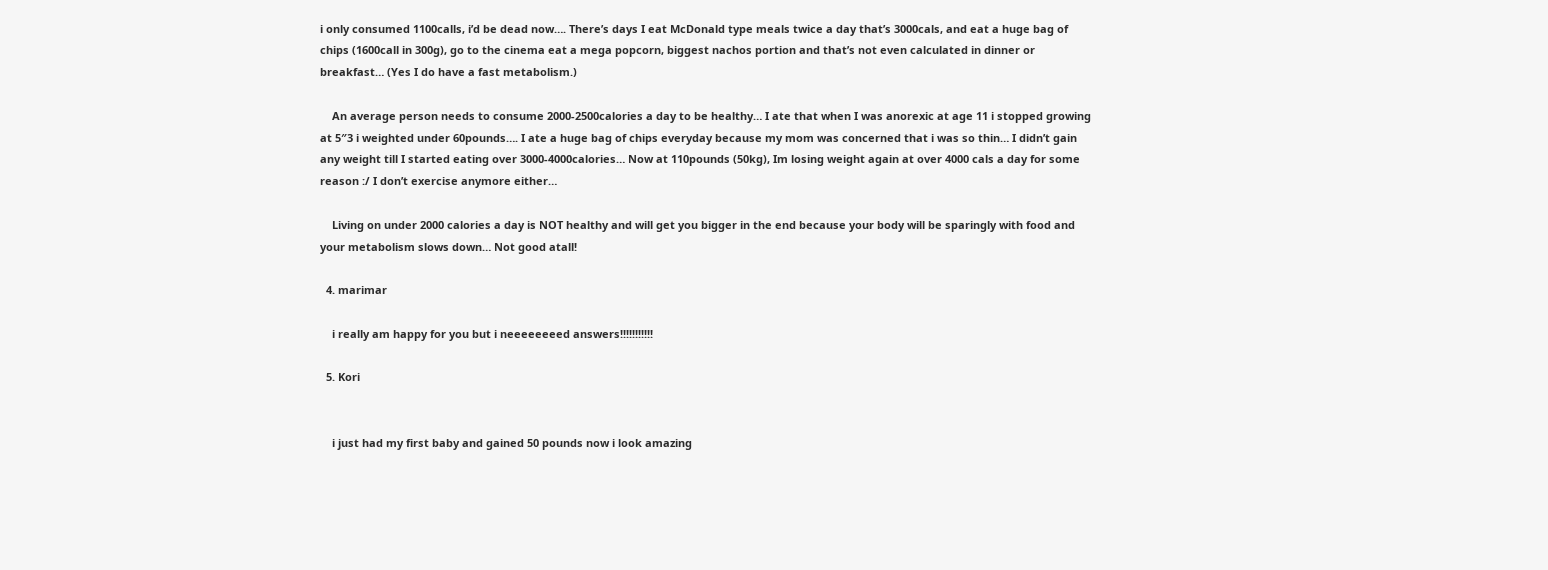i only consumed 1100calls, i’d be dead now…. There’s days I eat McDonald type meals twice a day that’s 3000cals, and eat a huge bag of chips (1600call in 300g), go to the cinema eat a mega popcorn, biggest nachos portion and that’s not even calculated in dinner or breakfast… (Yes I do have a fast metabolism.)

    An average person needs to consume 2000-2500calories a day to be healthy… I ate that when I was anorexic at age 11 i stopped growing at 5″3 i weighted under 60pounds…. I ate a huge bag of chips everyday because my mom was concerned that i was so thin… I didn’t gain any weight till I started eating over 3000-4000calories… Now at 110pounds (50kg), Im losing weight again at over 4000 cals a day for some reason :/ I don’t exercise anymore either…

    Living on under 2000 calories a day is NOT healthy and will get you bigger in the end because your body will be sparingly with food and your metabolism slows down… Not good atall!

  4. marimar

    i really am happy for you but i neeeeeeeed answers!!!!!!!!!!!

  5. Kori


    i just had my first baby and gained 50 pounds now i look amazing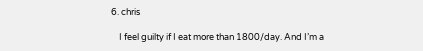6. chris

    I feel guilty if I eat more than 1800/day. And I’m a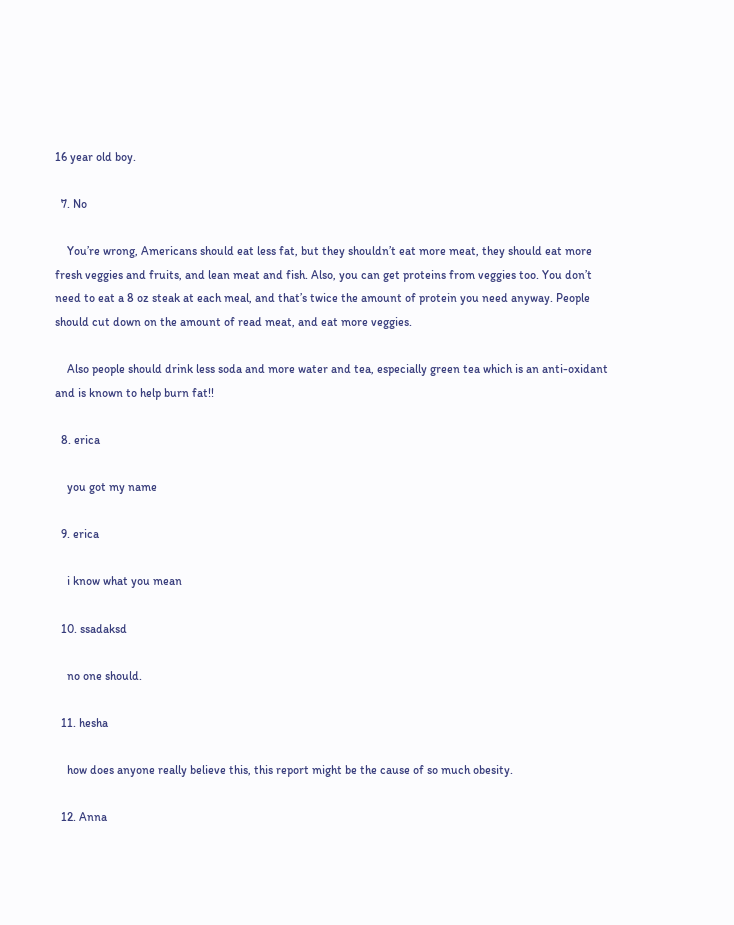16 year old boy.

  7. No

    You’re wrong, Americans should eat less fat, but they shouldn’t eat more meat, they should eat more fresh veggies and fruits, and lean meat and fish. Also, you can get proteins from veggies too. You don’t need to eat a 8 oz steak at each meal, and that’s twice the amount of protein you need anyway. People should cut down on the amount of read meat, and eat more veggies.

    Also people should drink less soda and more water and tea, especially green tea which is an anti-oxidant and is known to help burn fat!!

  8. erica

    you got my name

  9. erica

    i know what you mean

  10. ssadaksd

    no one should.

  11. hesha

    how does anyone really believe this, this report might be the cause of so much obesity.

  12. Anna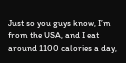Just so you guys know, I’m from the USA, and I eat around 1100 calories a day,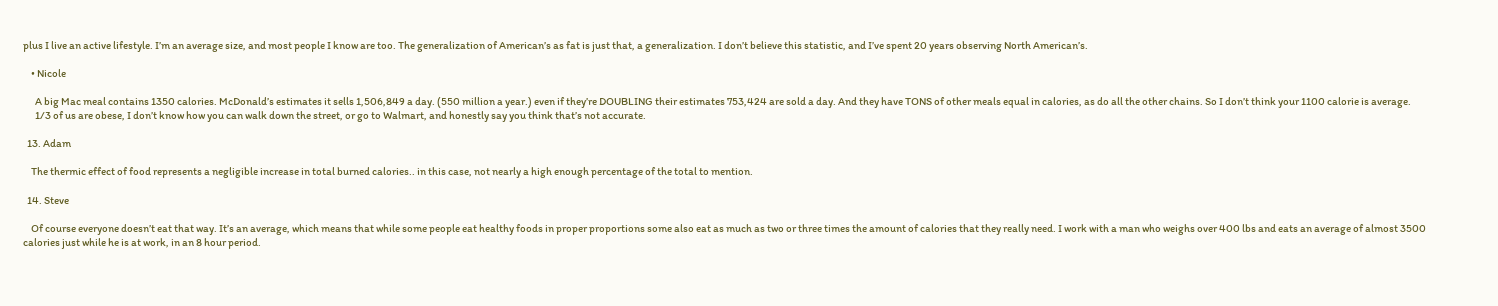plus I live an active lifestyle. I’m an average size, and most people I know are too. The generalization of American’s as fat is just that, a generalization. I don’t believe this statistic, and I’ve spent 20 years observing North American’s.

    • Nicole

      A big Mac meal contains 1350 calories. McDonald’s estimates it sells 1,506,849 a day. (550 million a year.) even if they’re DOUBLING their estimates 753,424 are sold a day. And they have TONS of other meals equal in calories, as do all the other chains. So I don’t think your 1100 calorie is average.
      1/3 of us are obese, I don’t know how you can walk down the street, or go to Walmart, and honestly say you think that’s not accurate.

  13. Adam

    The thermic effect of food represents a negligible increase in total burned calories.. in this case, not nearly a high enough percentage of the total to mention.

  14. Steve

    Of course everyone doesn’t eat that way. It’s an average, which means that while some people eat healthy foods in proper proportions some also eat as much as two or three times the amount of calories that they really need. I work with a man who weighs over 400 lbs and eats an average of almost 3500 calories just while he is at work, in an 8 hour period.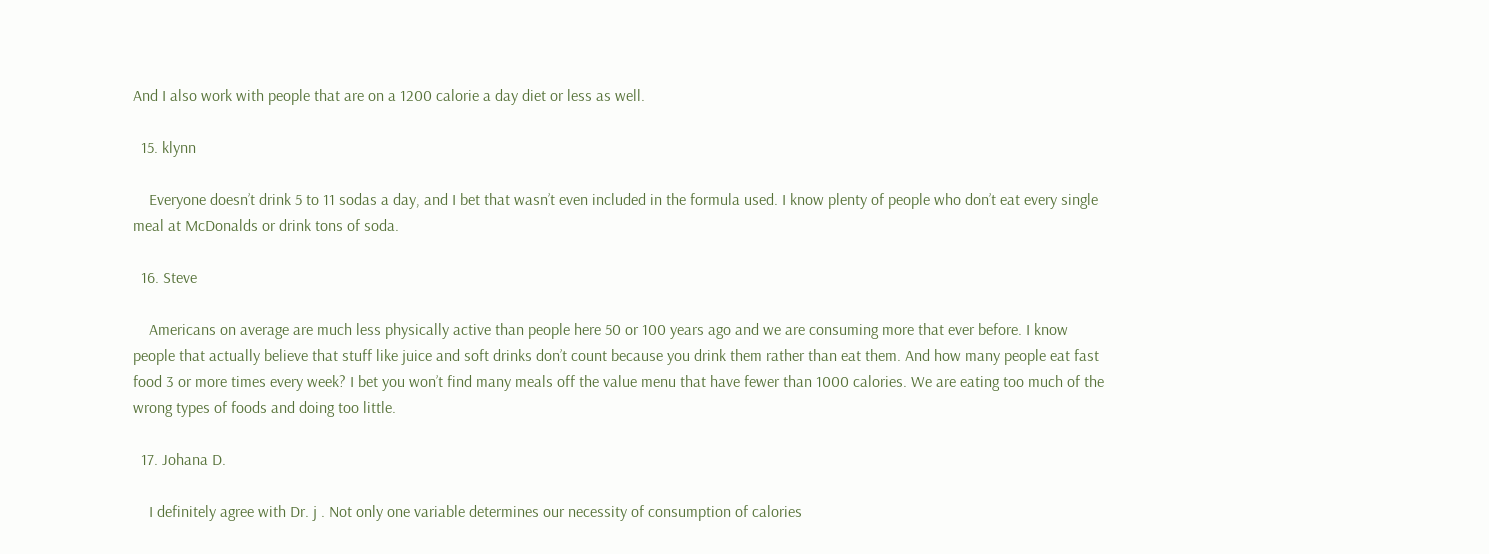And I also work with people that are on a 1200 calorie a day diet or less as well.

  15. klynn

    Everyone doesn’t drink 5 to 11 sodas a day, and I bet that wasn’t even included in the formula used. I know plenty of people who don’t eat every single meal at McDonalds or drink tons of soda.

  16. Steve

    Americans on average are much less physically active than people here 50 or 100 years ago and we are consuming more that ever before. I know people that actually believe that stuff like juice and soft drinks don’t count because you drink them rather than eat them. And how many people eat fast food 3 or more times every week? I bet you won’t find many meals off the value menu that have fewer than 1000 calories. We are eating too much of the wrong types of foods and doing too little.

  17. Johana D.

    I definitely agree with Dr. j . Not only one variable determines our necessity of consumption of calories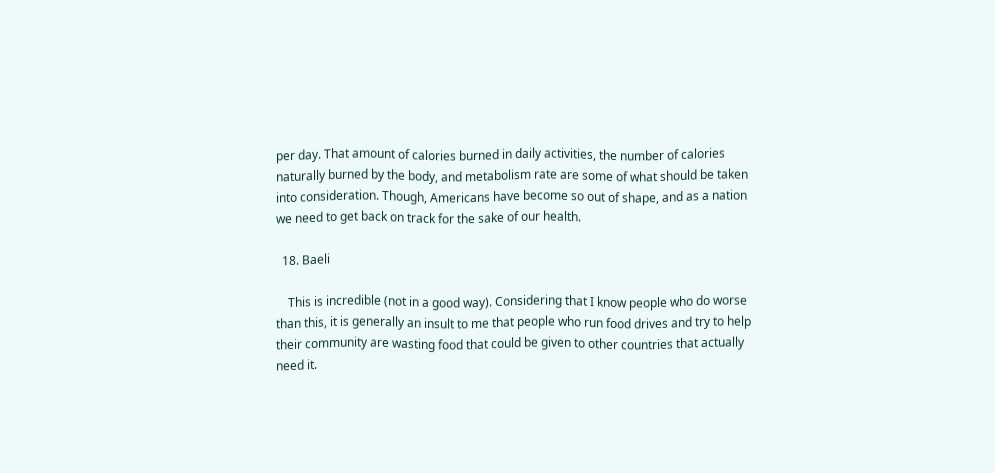per day. That amount of calories burned in daily activities, the number of calories naturally burned by the body, and metabolism rate are some of what should be taken into consideration. Though, Americans have become so out of shape, and as a nation we need to get back on track for the sake of our health.

  18. Baeli

    This is incredible (not in a good way). Considering that I know people who do worse than this, it is generally an insult to me that people who run food drives and try to help their community are wasting food that could be given to other countries that actually need it.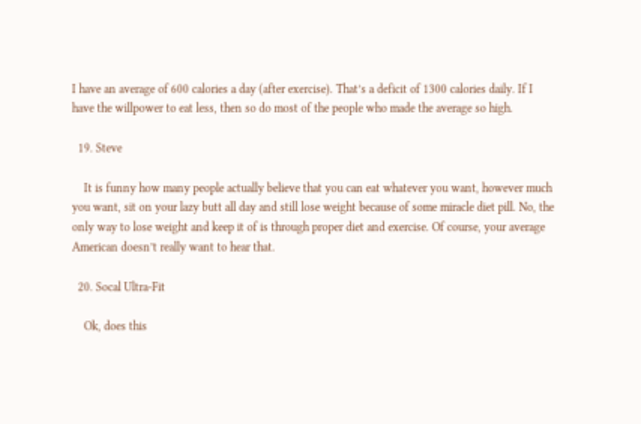I have an average of 600 calories a day (after exercise). That’s a deficit of 1300 calories daily. If I have the willpower to eat less, then so do most of the people who made the average so high.

  19. Steve

    It is funny how many people actually believe that you can eat whatever you want, however much you want, sit on your lazy butt all day and still lose weight because of some miracle diet pill. No, the only way to lose weight and keep it of is through proper diet and exercise. Of course, your average American doesn’t really want to hear that.

  20. Socal Ultra-Fit

    Ok, does this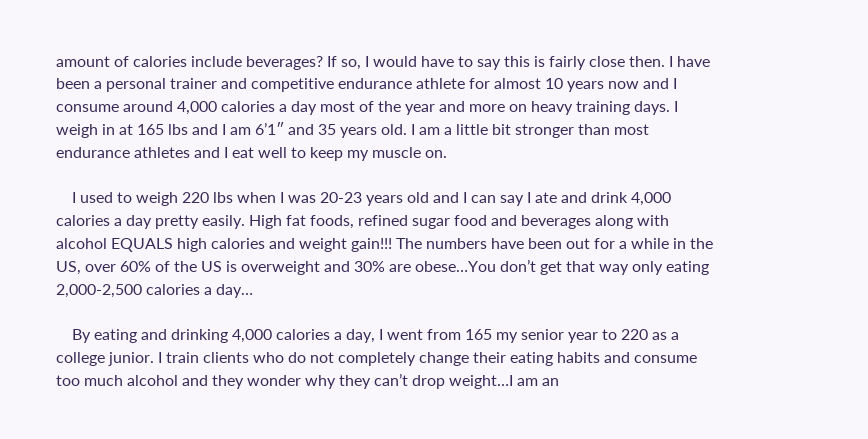amount of calories include beverages? If so, I would have to say this is fairly close then. I have been a personal trainer and competitive endurance athlete for almost 10 years now and I consume around 4,000 calories a day most of the year and more on heavy training days. I weigh in at 165 lbs and I am 6’1″ and 35 years old. I am a little bit stronger than most endurance athletes and I eat well to keep my muscle on.

    I used to weigh 220 lbs when I was 20-23 years old and I can say I ate and drink 4,000 calories a day pretty easily. High fat foods, refined sugar food and beverages along with alcohol EQUALS high calories and weight gain!!! The numbers have been out for a while in the US, over 60% of the US is overweight and 30% are obese…You don’t get that way only eating 2,000-2,500 calories a day…

    By eating and drinking 4,000 calories a day, I went from 165 my senior year to 220 as a college junior. I train clients who do not completely change their eating habits and consume too much alcohol and they wonder why they can’t drop weight…I am an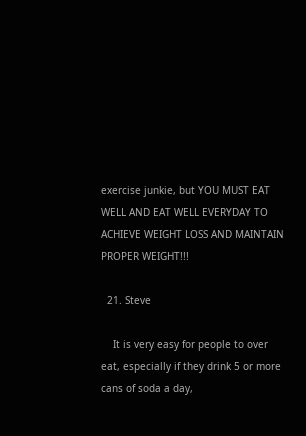exercise junkie, but YOU MUST EAT WELL AND EAT WELL EVERYDAY TO ACHIEVE WEIGHT LOSS AND MAINTAIN PROPER WEIGHT!!!

  21. Steve

    It is very easy for people to over eat, especially if they drink 5 or more cans of soda a day,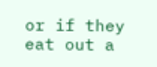or if they eat out a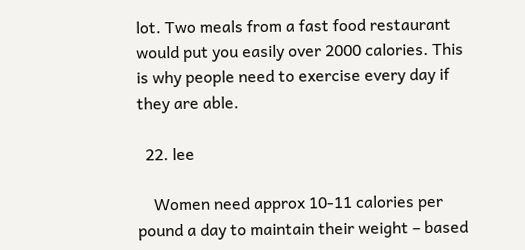lot. Two meals from a fast food restaurant would put you easily over 2000 calories. This is why people need to exercise every day if they are able.

  22. lee

    Women need approx 10-11 calories per pound a day to maintain their weight – based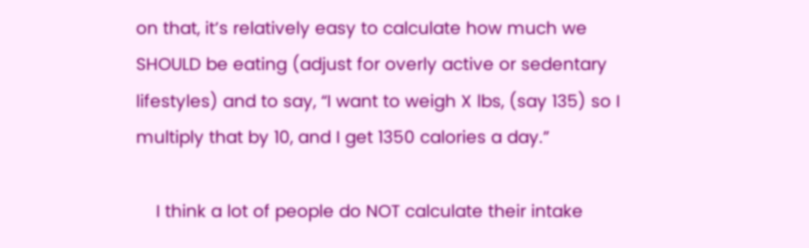on that, it’s relatively easy to calculate how much we SHOULD be eating (adjust for overly active or sedentary lifestyles) and to say, “I want to weigh X lbs, (say 135) so I multiply that by 10, and I get 1350 calories a day.”

    I think a lot of people do NOT calculate their intake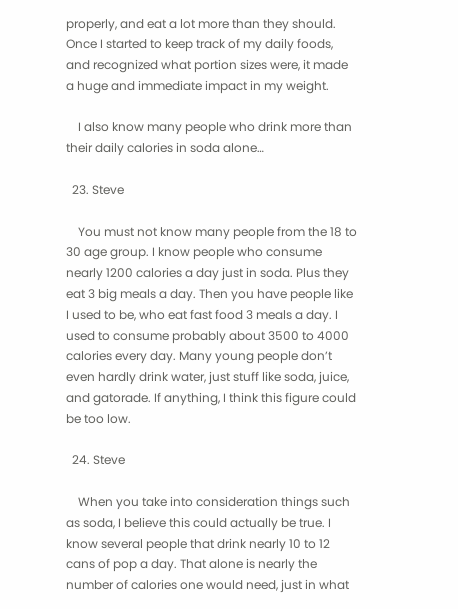properly, and eat a lot more than they should. Once I started to keep track of my daily foods, and recognized what portion sizes were, it made a huge and immediate impact in my weight.

    I also know many people who drink more than their daily calories in soda alone…

  23. Steve

    You must not know many people from the 18 to 30 age group. I know people who consume nearly 1200 calories a day just in soda. Plus they eat 3 big meals a day. Then you have people like I used to be, who eat fast food 3 meals a day. I used to consume probably about 3500 to 4000 calories every day. Many young people don’t even hardly drink water, just stuff like soda, juice, and gatorade. If anything, I think this figure could be too low.

  24. Steve

    When you take into consideration things such as soda, I believe this could actually be true. I know several people that drink nearly 10 to 12 cans of pop a day. That alone is nearly the number of calories one would need, just in what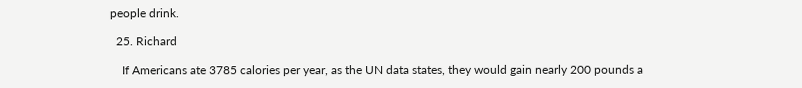people drink.

  25. Richard

    If Americans ate 3785 calories per year, as the UN data states, they would gain nearly 200 pounds a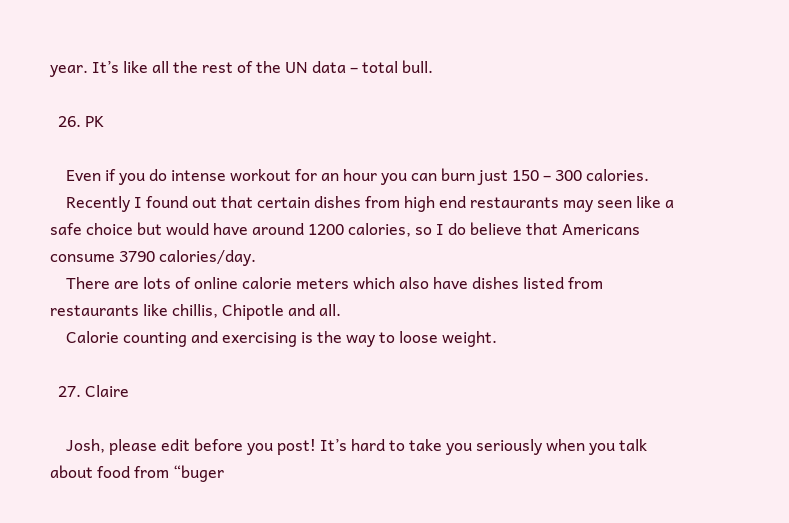year. It’s like all the rest of the UN data – total bull.

  26. PK

    Even if you do intense workout for an hour you can burn just 150 – 300 calories.
    Recently I found out that certain dishes from high end restaurants may seen like a safe choice but would have around 1200 calories, so I do believe that Americans consume 3790 calories/day.
    There are lots of online calorie meters which also have dishes listed from restaurants like chillis, Chipotle and all.
    Calorie counting and exercising is the way to loose weight.

  27. Claire

    Josh, please edit before you post! It’s hard to take you seriously when you talk about food from “buger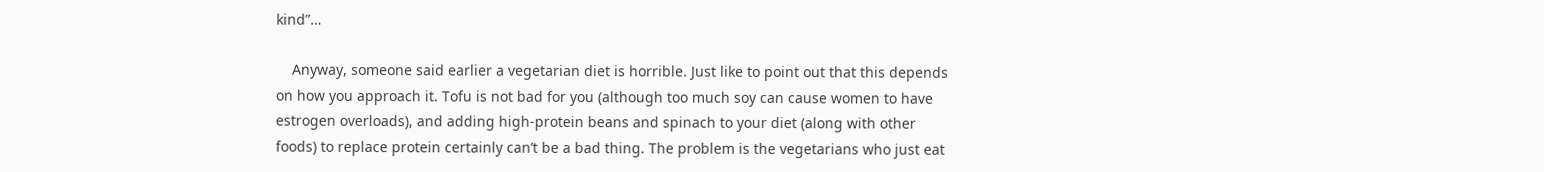kind”…

    Anyway, someone said earlier a vegetarian diet is horrible. Just like to point out that this depends on how you approach it. Tofu is not bad for you (although too much soy can cause women to have estrogen overloads), and adding high-protein beans and spinach to your diet (along with other foods) to replace protein certainly can’t be a bad thing. The problem is the vegetarians who just eat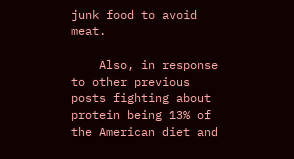junk food to avoid meat.

    Also, in response to other previous posts fighting about protein being 13% of the American diet and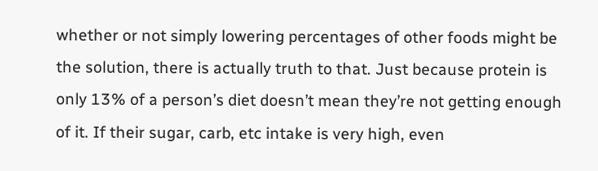whether or not simply lowering percentages of other foods might be the solution, there is actually truth to that. Just because protein is only 13% of a person’s diet doesn’t mean they’re not getting enough of it. If their sugar, carb, etc intake is very high, even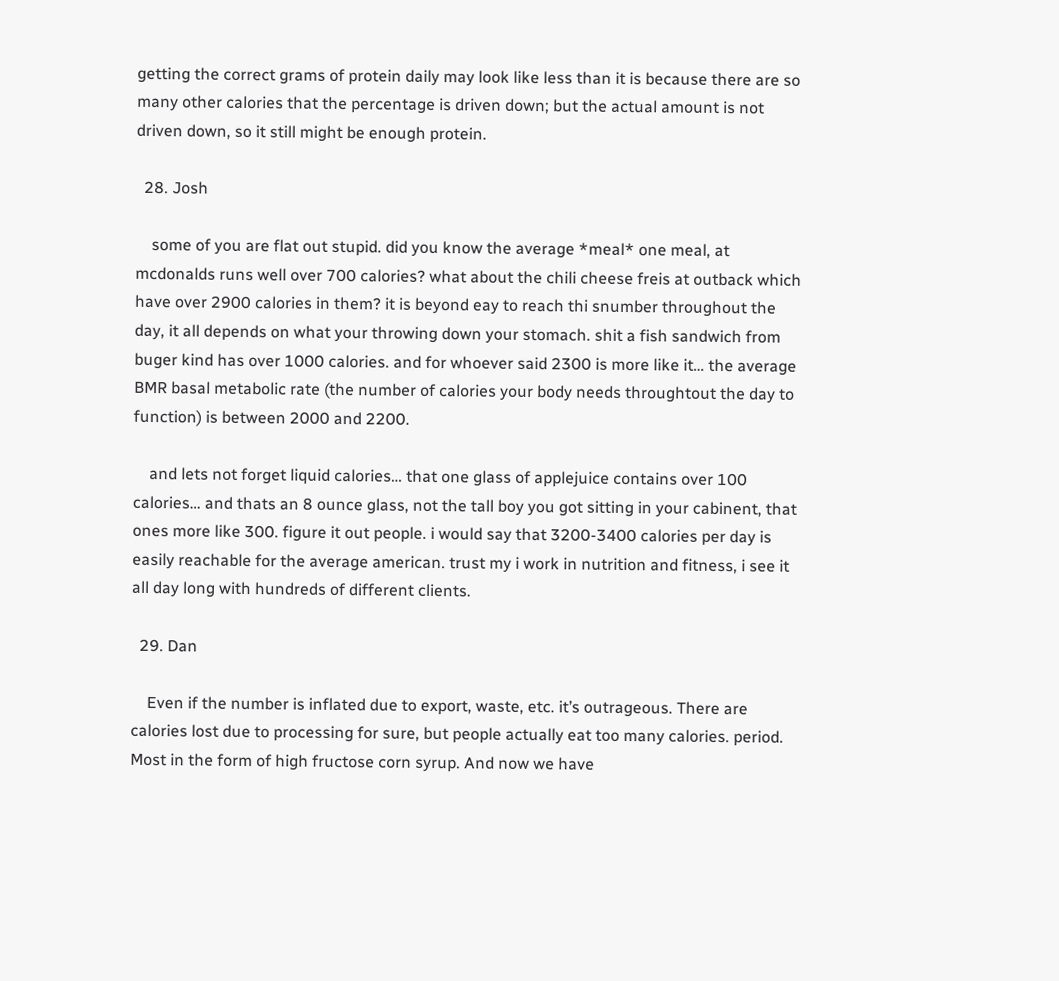getting the correct grams of protein daily may look like less than it is because there are so many other calories that the percentage is driven down; but the actual amount is not driven down, so it still might be enough protein.

  28. Josh

    some of you are flat out stupid. did you know the average *meal* one meal, at mcdonalds runs well over 700 calories? what about the chili cheese freis at outback which have over 2900 calories in them? it is beyond eay to reach thi snumber throughout the day, it all depends on what your throwing down your stomach. shit a fish sandwich from buger kind has over 1000 calories. and for whoever said 2300 is more like it… the average BMR basal metabolic rate (the number of calories your body needs throughtout the day to function) is between 2000 and 2200.

    and lets not forget liquid calories… that one glass of applejuice contains over 100 calories… and thats an 8 ounce glass, not the tall boy you got sitting in your cabinent, that ones more like 300. figure it out people. i would say that 3200-3400 calories per day is easily reachable for the average american. trust my i work in nutrition and fitness, i see it all day long with hundreds of different clients.

  29. Dan

    Even if the number is inflated due to export, waste, etc. it’s outrageous. There are calories lost due to processing for sure, but people actually eat too many calories. period. Most in the form of high fructose corn syrup. And now we have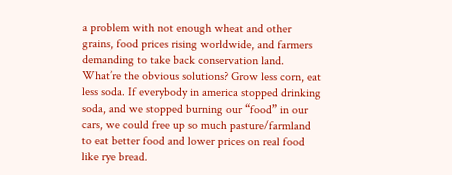a problem with not enough wheat and other grains, food prices rising worldwide, and farmers demanding to take back conservation land. What’re the obvious solutions? Grow less corn, eat less soda. If everybody in america stopped drinking soda, and we stopped burning our “food” in our cars, we could free up so much pasture/farmland to eat better food and lower prices on real food like rye bread.